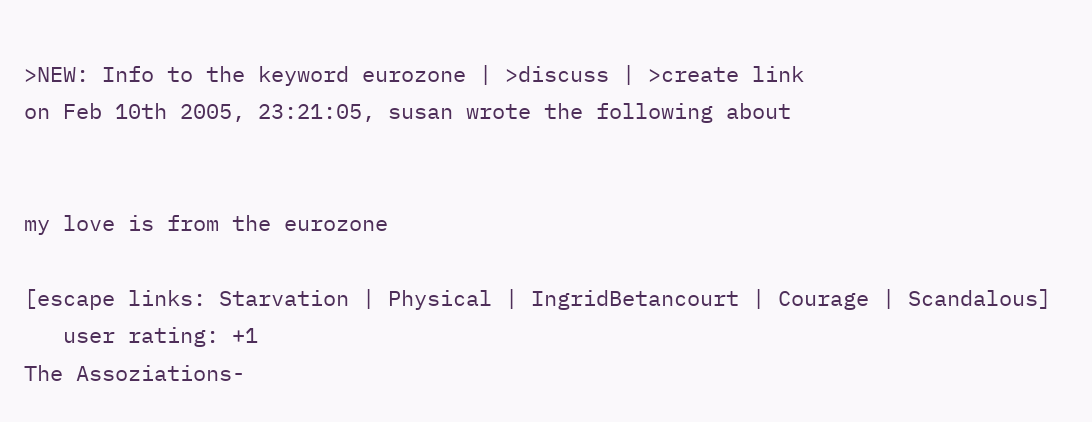>NEW: Info to the keyword eurozone | >discuss | >create link
on Feb 10th 2005, 23:21:05, susan wrote the following about


my love is from the eurozone

[escape links: Starvation | Physical | IngridBetancourt | Courage | Scandalous]
   user rating: +1
The Assoziations-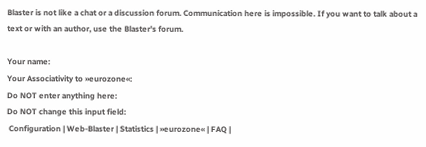Blaster is not like a chat or a discussion forum. Communication here is impossible. If you want to talk about a text or with an author, use the Blaster's forum.

Your name:
Your Associativity to »eurozone«:
Do NOT enter anything here:
Do NOT change this input field:
 Configuration | Web-Blaster | Statistics | »eurozone« | FAQ |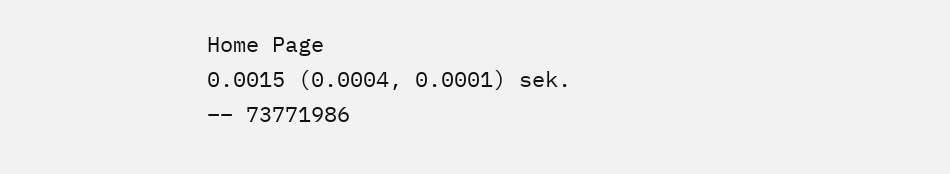Home Page
0.0015 (0.0004, 0.0001) sek. –– 73771986